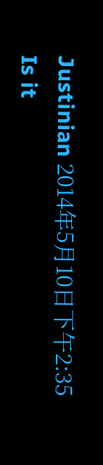Justinian 2014年5月10日下午2:35
Is it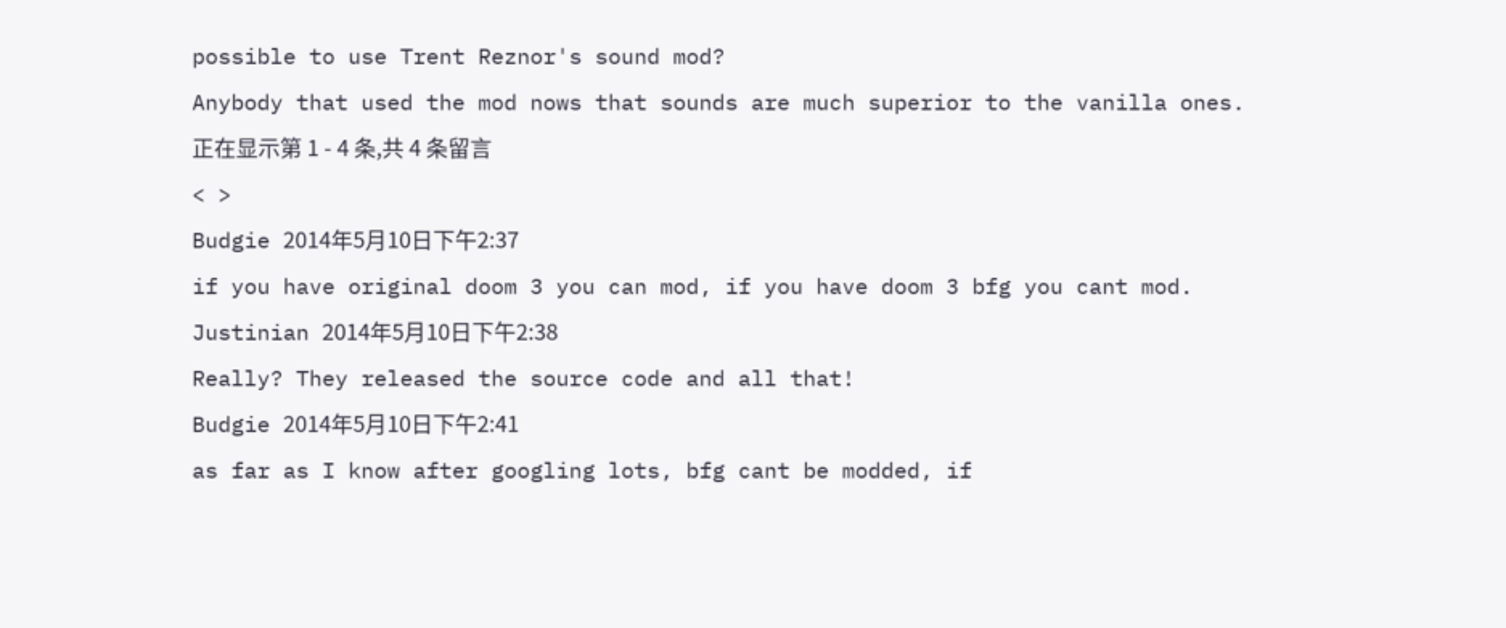possible to use Trent Reznor's sound mod?
Anybody that used the mod nows that sounds are much superior to the vanilla ones.
正在显示第 1 - 4 条,共 4 条留言
< >
Budgie 2014年5月10日下午2:37
if you have original doom 3 you can mod, if you have doom 3 bfg you cant mod.
Justinian 2014年5月10日下午2:38
Really? They released the source code and all that!
Budgie 2014年5月10日下午2:41
as far as I know after googling lots, bfg cant be modded, if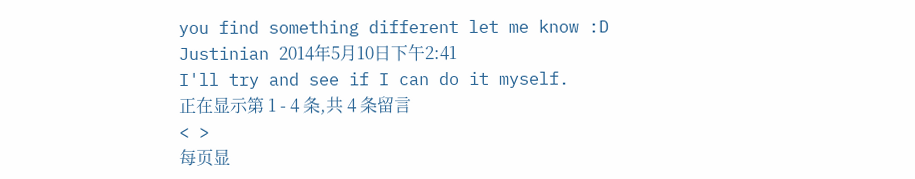you find something different let me know :D
Justinian 2014年5月10日下午2:41
I'll try and see if I can do it myself.
正在显示第 1 - 4 条,共 4 条留言
< >
每页显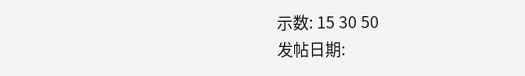示数: 15 30 50
发帖日期: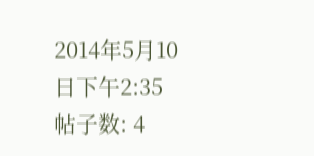2014年5月10日下午2:35
帖子数: 4